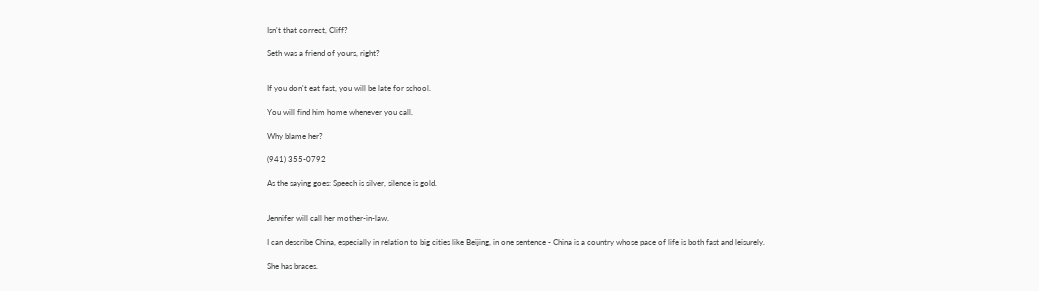Isn't that correct, Cliff?

Seth was a friend of yours, right?


If you don't eat fast, you will be late for school.

You will find him home whenever you call.

Why blame her?

(941) 355-0792

As the saying goes: Speech is silver, silence is gold.


Jennifer will call her mother-in-law.

I can describe China, especially in relation to big cities like Beijing, in one sentence - China is a country whose pace of life is both fast and leisurely.

She has braces.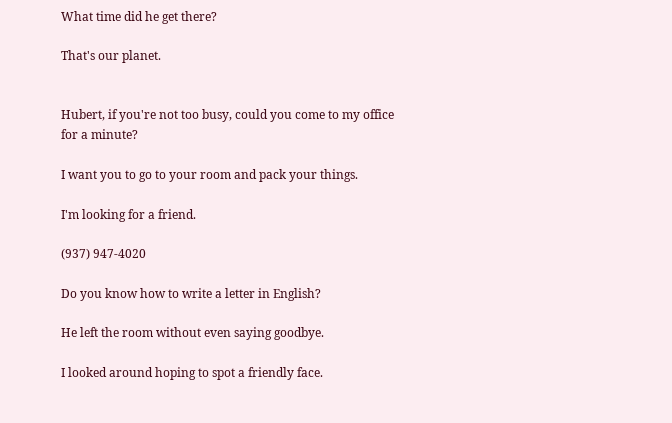What time did he get there?

That's our planet.


Hubert, if you're not too busy, could you come to my office for a minute?

I want you to go to your room and pack your things.

I'm looking for a friend.

(937) 947-4020

Do you know how to write a letter in English?

He left the room without even saying goodbye.

I looked around hoping to spot a friendly face.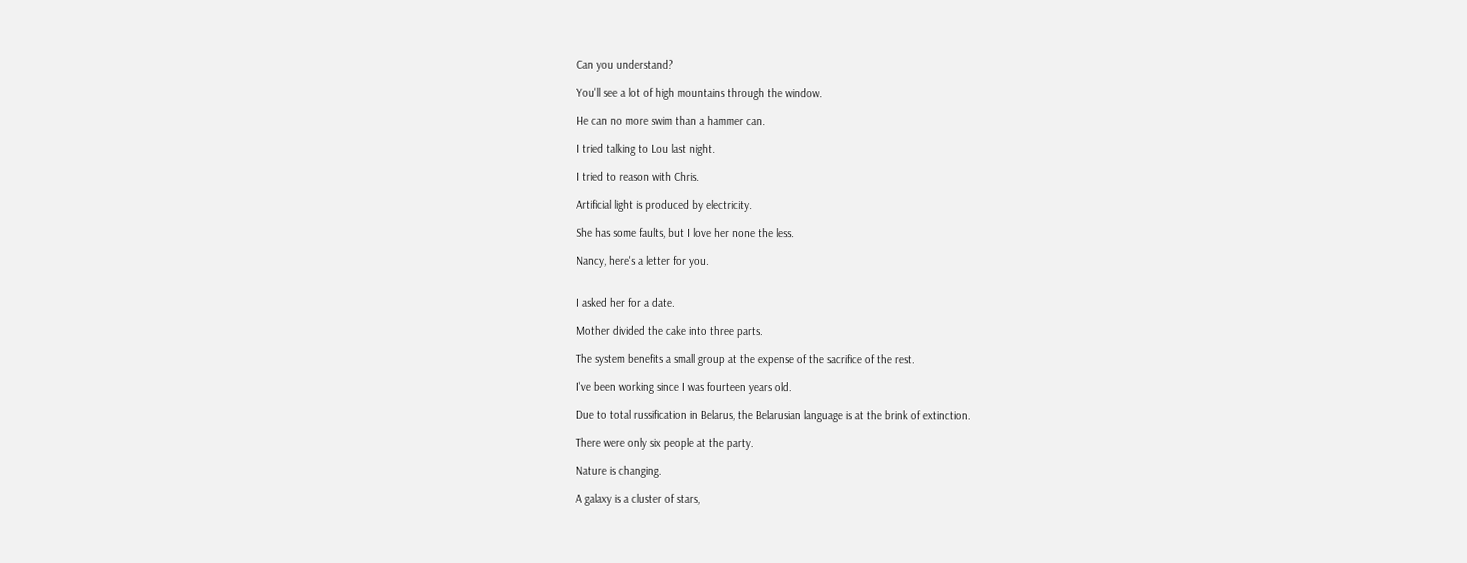Can you understand?

You'll see a lot of high mountains through the window.

He can no more swim than a hammer can.

I tried talking to Lou last night.

I tried to reason with Chris.

Artificial light is produced by electricity.

She has some faults, but I love her none the less.

Nancy, here's a letter for you.


I asked her for a date.

Mother divided the cake into three parts.

The system benefits a small group at the expense of the sacrifice of the rest.

I've been working since I was fourteen years old.

Due to total russification in Belarus, the Belarusian language is at the brink of extinction.

There were only six people at the party.

Nature is changing.

A galaxy is a cluster of stars,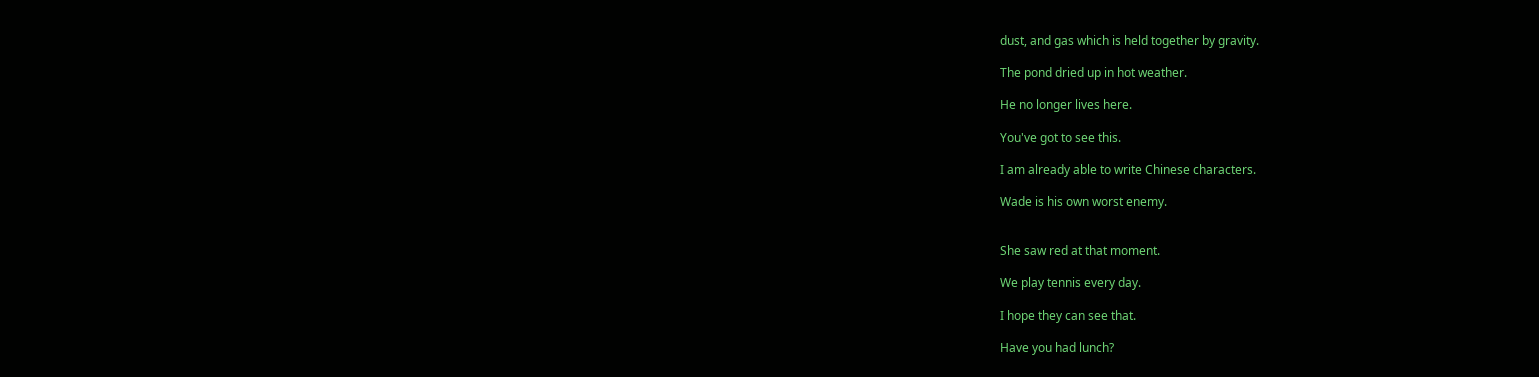dust, and gas which is held together by gravity.

The pond dried up in hot weather.

He no longer lives here.

You've got to see this.

I am already able to write Chinese characters.

Wade is his own worst enemy.


She saw red at that moment.

We play tennis every day.

I hope they can see that.

Have you had lunch?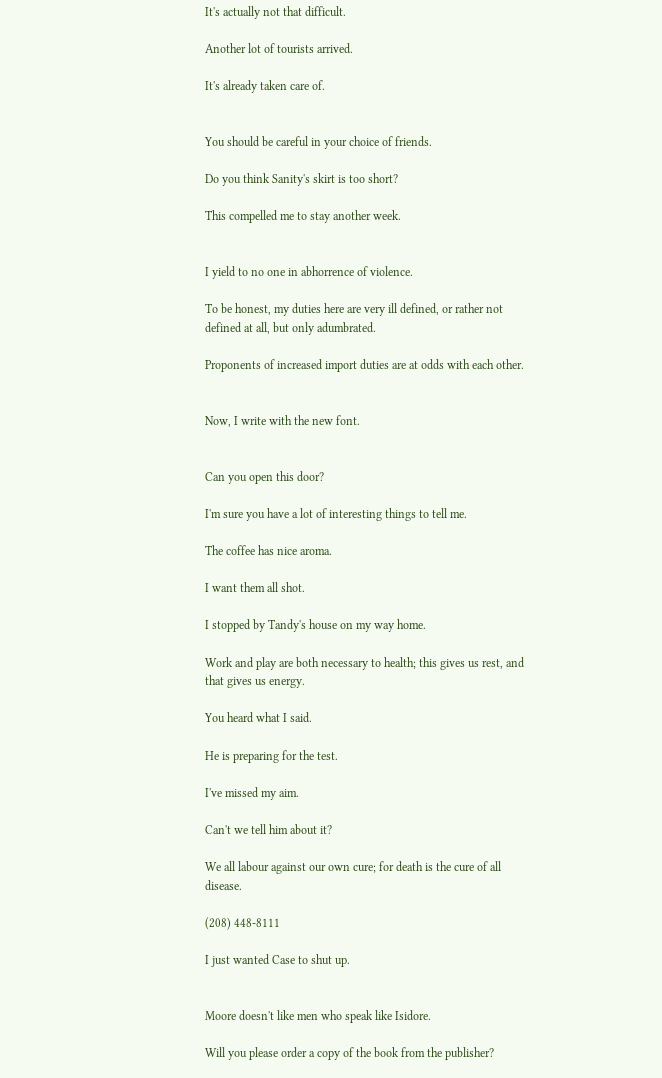It's actually not that difficult.

Another lot of tourists arrived.

It's already taken care of.


You should be careful in your choice of friends.

Do you think Sanity's skirt is too short?

This compelled me to stay another week.


I yield to no one in abhorrence of violence.

To be honest, my duties here are very ill defined, or rather not defined at all, but only adumbrated.

Proponents of increased import duties are at odds with each other.


Now, I write with the new font.


Can you open this door?

I'm sure you have a lot of interesting things to tell me.

The coffee has nice aroma.

I want them all shot.

I stopped by Tandy's house on my way home.

Work and play are both necessary to health; this gives us rest, and that gives us energy.

You heard what I said.

He is preparing for the test.

I've missed my aim.

Can't we tell him about it?

We all labour against our own cure; for death is the cure of all disease.

(208) 448-8111

I just wanted Case to shut up.


Moore doesn't like men who speak like Isidore.

Will you please order a copy of the book from the publisher?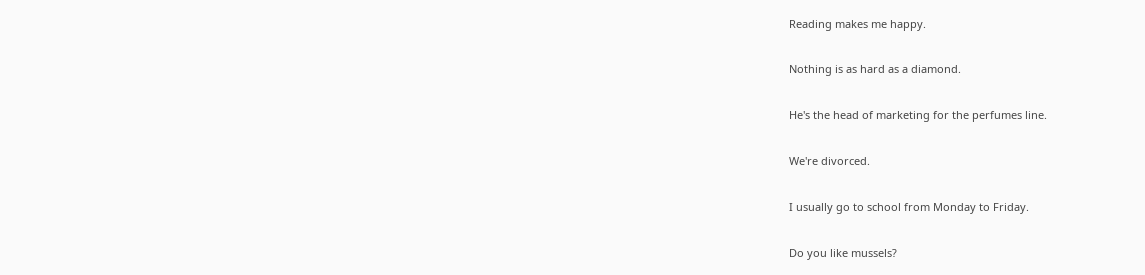Reading makes me happy.

Nothing is as hard as a diamond.

He's the head of marketing for the perfumes line.

We're divorced.

I usually go to school from Monday to Friday.

Do you like mussels?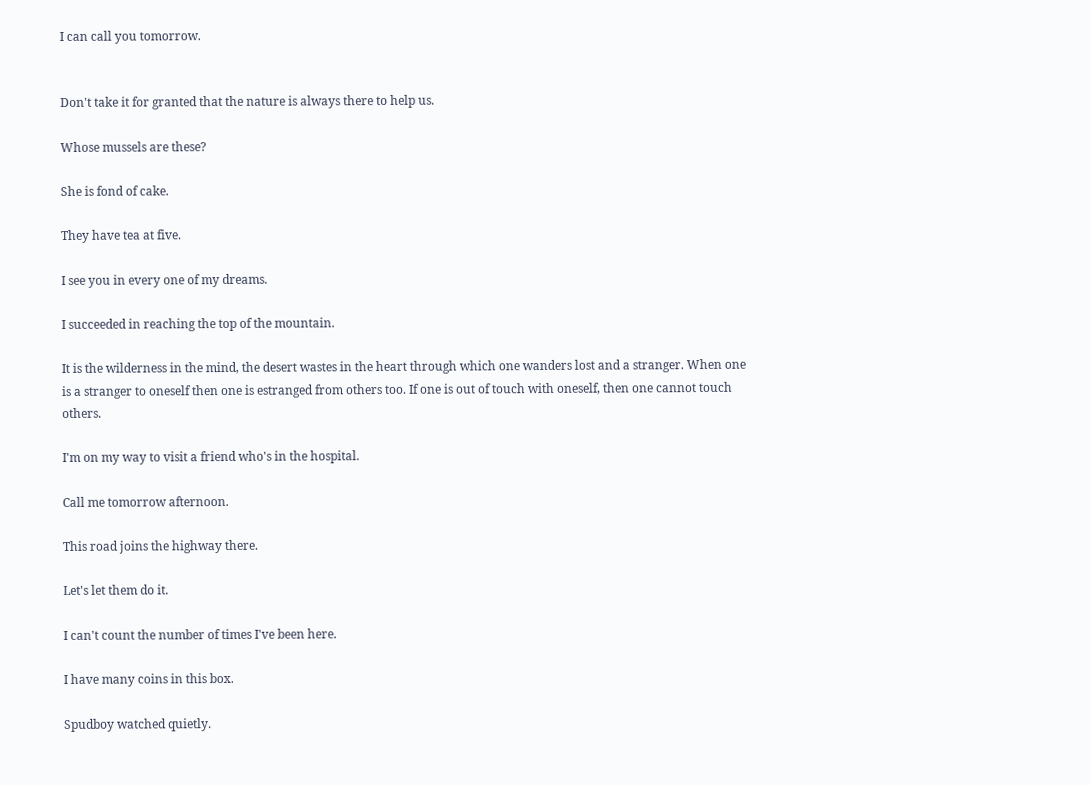I can call you tomorrow.


Don't take it for granted that the nature is always there to help us.

Whose mussels are these?

She is fond of cake.

They have tea at five.

I see you in every one of my dreams.

I succeeded in reaching the top of the mountain.

It is the wilderness in the mind, the desert wastes in the heart through which one wanders lost and a stranger. When one is a stranger to oneself then one is estranged from others too. If one is out of touch with oneself, then one cannot touch others.

I'm on my way to visit a friend who's in the hospital.

Call me tomorrow afternoon.

This road joins the highway there.

Let's let them do it.

I can't count the number of times I've been here.

I have many coins in this box.

Spudboy watched quietly.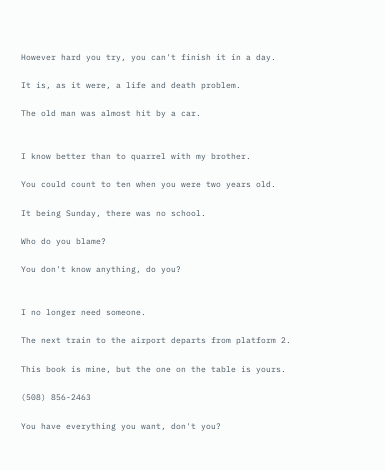However hard you try, you can't finish it in a day.

It is, as it were, a life and death problem.

The old man was almost hit by a car.


I know better than to quarrel with my brother.

You could count to ten when you were two years old.

It being Sunday, there was no school.

Who do you blame?

You don't know anything, do you?


I no longer need someone.

The next train to the airport departs from platform 2.

This book is mine, but the one on the table is yours.

(508) 856-2463

You have everything you want, don't you?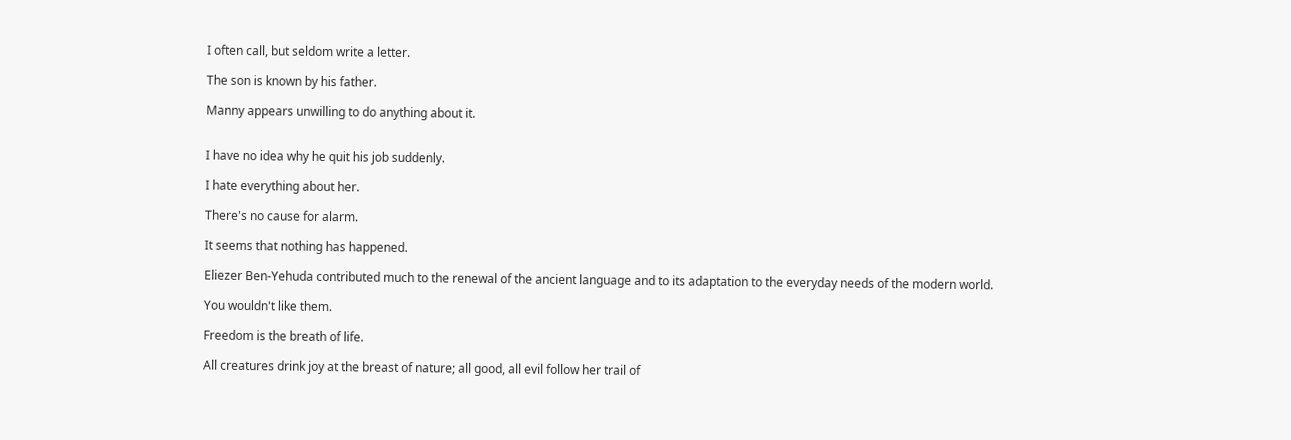I often call, but seldom write a letter.

The son is known by his father.

Manny appears unwilling to do anything about it.


I have no idea why he quit his job suddenly.

I hate everything about her.

There's no cause for alarm.

It seems that nothing has happened.

Eliezer Ben-Yehuda contributed much to the renewal of the ancient language and to its adaptation to the everyday needs of the modern world.

You wouldn't like them.

Freedom is the breath of life.

All creatures drink joy at the breast of nature; all good, all evil follow her trail of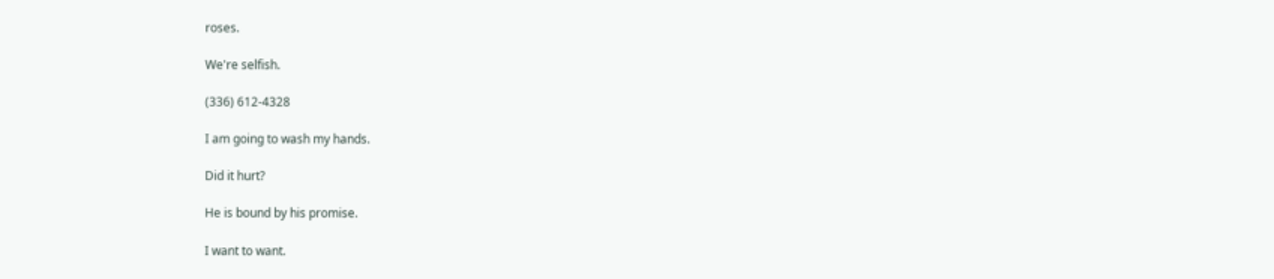roses.

We're selfish.

(336) 612-4328

I am going to wash my hands.

Did it hurt?

He is bound by his promise.

I want to want.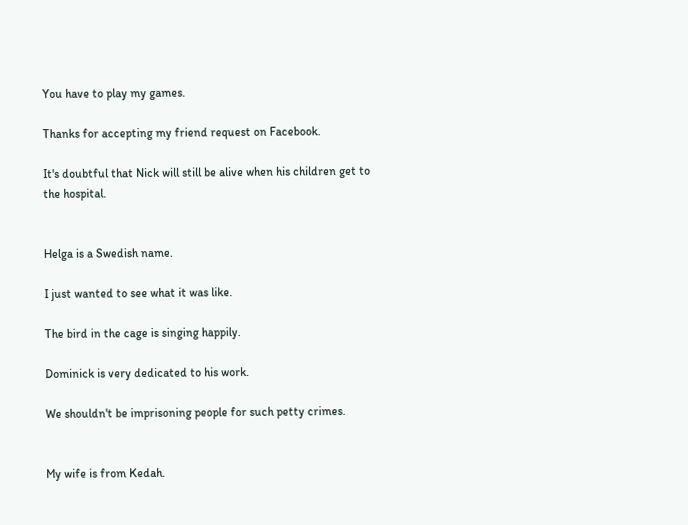You have to play my games.

Thanks for accepting my friend request on Facebook.

It's doubtful that Nick will still be alive when his children get to the hospital.


Helga is a Swedish name.

I just wanted to see what it was like.

The bird in the cage is singing happily.

Dominick is very dedicated to his work.

We shouldn't be imprisoning people for such petty crimes.


My wife is from Kedah.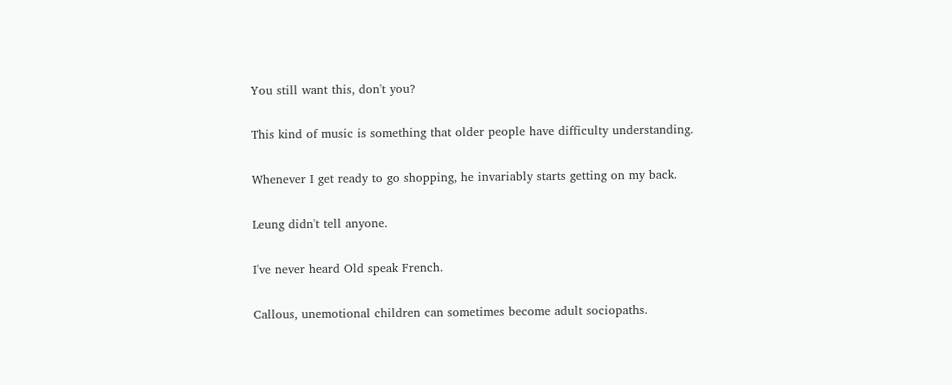You still want this, don't you?

This kind of music is something that older people have difficulty understanding.

Whenever I get ready to go shopping, he invariably starts getting on my back.

Leung didn't tell anyone.

I've never heard Old speak French.

Callous, unemotional children can sometimes become adult sociopaths.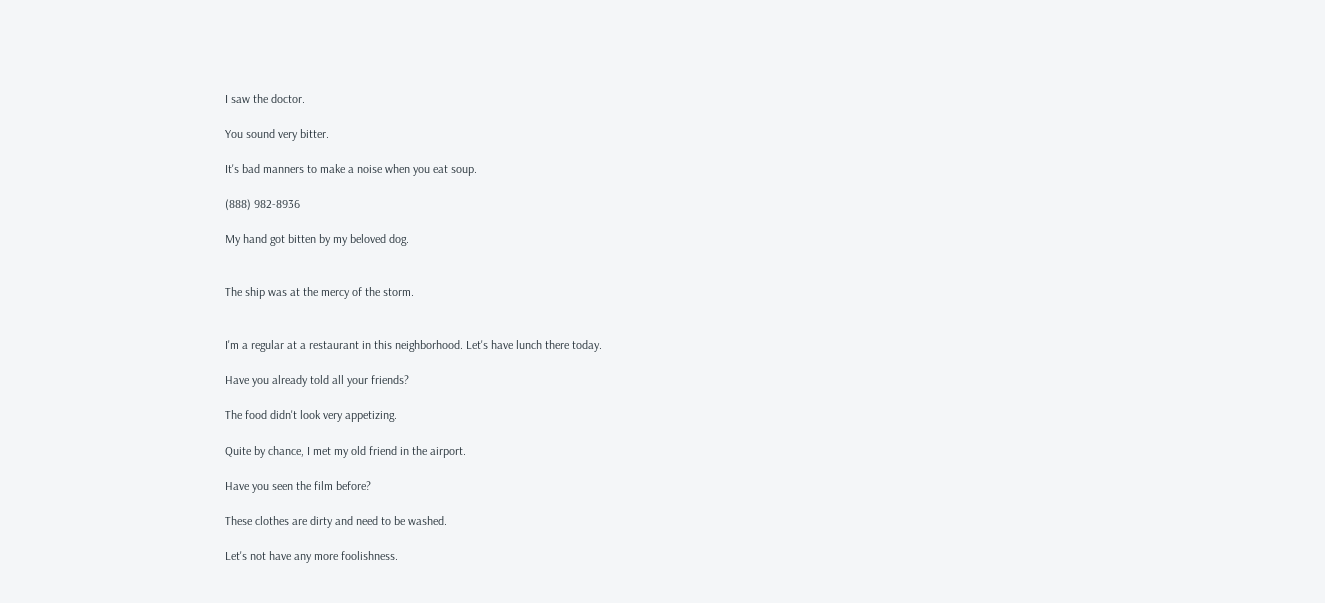I saw the doctor.

You sound very bitter.

It's bad manners to make a noise when you eat soup.

(888) 982-8936

My hand got bitten by my beloved dog.


The ship was at the mercy of the storm.


I'm a regular at a restaurant in this neighborhood. Let's have lunch there today.

Have you already told all your friends?

The food didn't look very appetizing.

Quite by chance, I met my old friend in the airport.

Have you seen the film before?

These clothes are dirty and need to be washed.

Let's not have any more foolishness.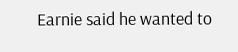Earnie said he wanted to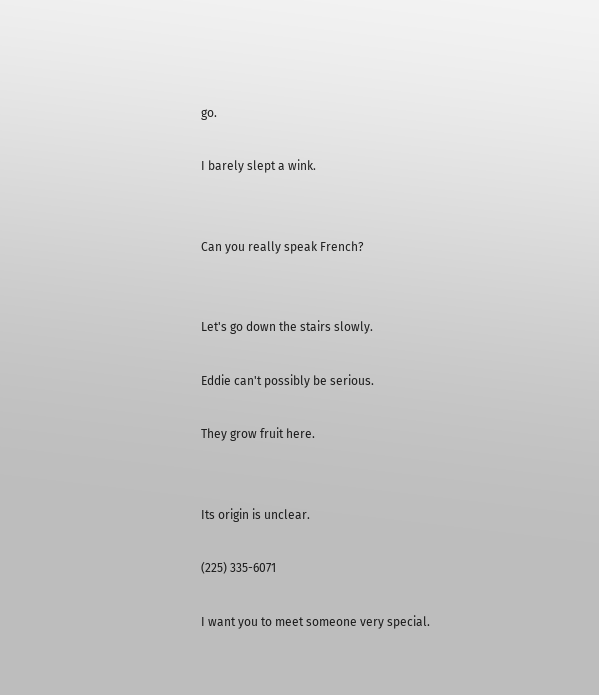go.

I barely slept a wink.


Can you really speak French?


Let's go down the stairs slowly.

Eddie can't possibly be serious.

They grow fruit here.


Its origin is unclear.

(225) 335-6071

I want you to meet someone very special.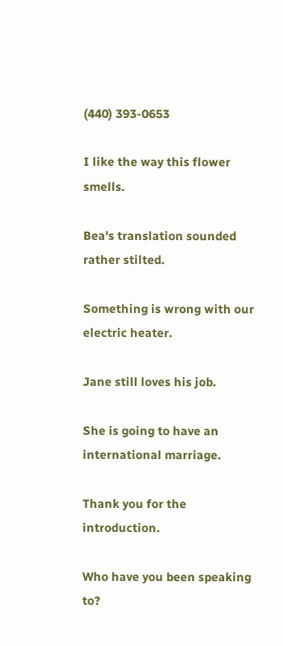(440) 393-0653

I like the way this flower smells.

Bea's translation sounded rather stilted.

Something is wrong with our electric heater.

Jane still loves his job.

She is going to have an international marriage.

Thank you for the introduction.

Who have you been speaking to?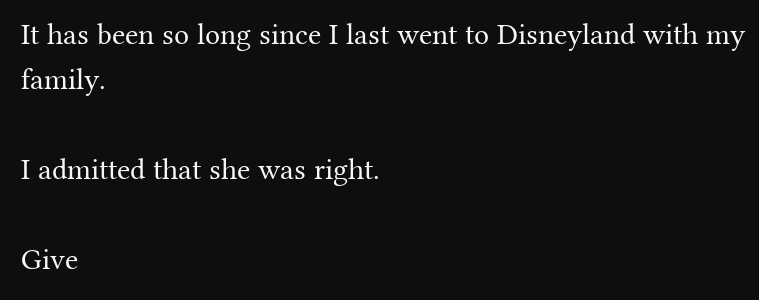It has been so long since I last went to Disneyland with my family.

I admitted that she was right.

Give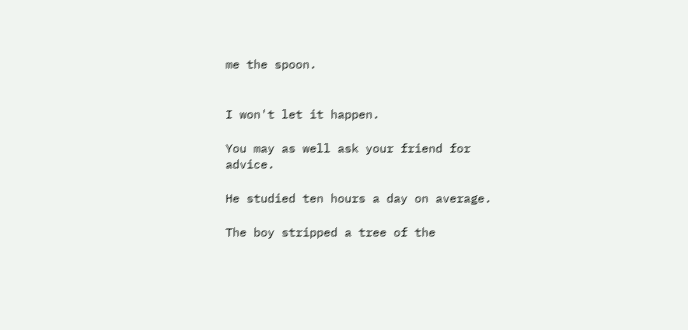me the spoon.


I won't let it happen.

You may as well ask your friend for advice.

He studied ten hours a day on average.

The boy stripped a tree of the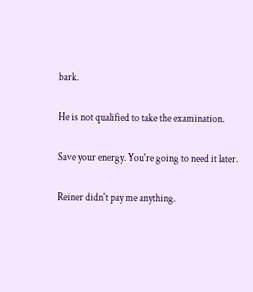bark.

He is not qualified to take the examination.

Save your energy. You're going to need it later.

Reiner didn't pay me anything.